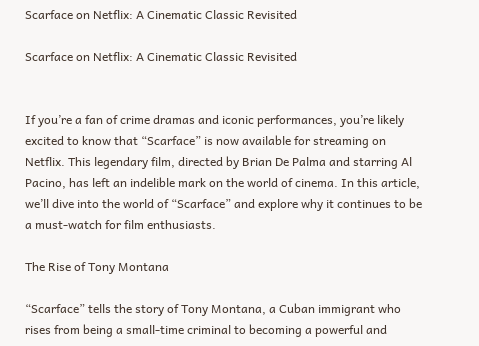Scarface on Netflix: A Cinematic Classic Revisited

Scarface on Netflix: A Cinematic Classic Revisited


If you’re a fan of crime dramas and iconic performances, you’re likely excited to know that “Scarface” is now available for streaming on Netflix. This legendary film, directed by Brian De Palma and starring Al Pacino, has left an indelible mark on the world of cinema. In this article, we’ll dive into the world of “Scarface” and explore why it continues to be a must-watch for film enthusiasts.

The Rise of Tony Montana

“Scarface” tells the story of Tony Montana, a Cuban immigrant who rises from being a small-time criminal to becoming a powerful and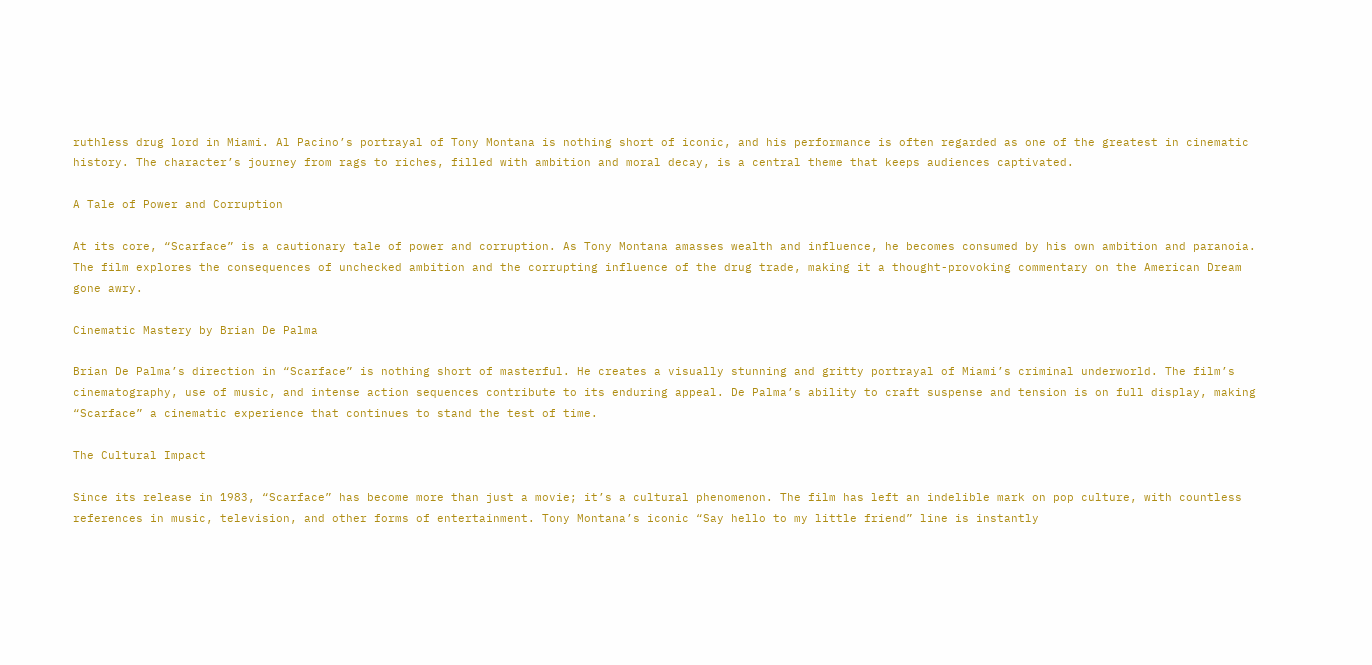ruthless drug lord in Miami. Al Pacino’s portrayal of Tony Montana is nothing short of iconic, and his performance is often regarded as one of the greatest in cinematic history. The character’s journey from rags to riches, filled with ambition and moral decay, is a central theme that keeps audiences captivated.

A Tale of Power and Corruption

At its core, “Scarface” is a cautionary tale of power and corruption. As Tony Montana amasses wealth and influence, he becomes consumed by his own ambition and paranoia. The film explores the consequences of unchecked ambition and the corrupting influence of the drug trade, making it a thought-provoking commentary on the American Dream gone awry.

Cinematic Mastery by Brian De Palma

Brian De Palma’s direction in “Scarface” is nothing short of masterful. He creates a visually stunning and gritty portrayal of Miami’s criminal underworld. The film’s cinematography, use of music, and intense action sequences contribute to its enduring appeal. De Palma’s ability to craft suspense and tension is on full display, making “Scarface” a cinematic experience that continues to stand the test of time.

The Cultural Impact

Since its release in 1983, “Scarface” has become more than just a movie; it’s a cultural phenomenon. The film has left an indelible mark on pop culture, with countless references in music, television, and other forms of entertainment. Tony Montana’s iconic “Say hello to my little friend” line is instantly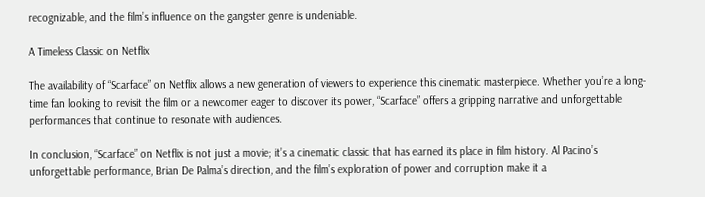recognizable, and the film’s influence on the gangster genre is undeniable.

A Timeless Classic on Netflix

The availability of “Scarface” on Netflix allows a new generation of viewers to experience this cinematic masterpiece. Whether you’re a long-time fan looking to revisit the film or a newcomer eager to discover its power, “Scarface” offers a gripping narrative and unforgettable performances that continue to resonate with audiences.

In conclusion, “Scarface” on Netflix is not just a movie; it’s a cinematic classic that has earned its place in film history. Al Pacino’s unforgettable performance, Brian De Palma’s direction, and the film’s exploration of power and corruption make it a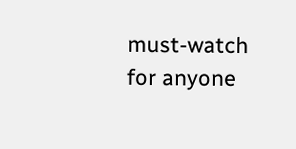must-watch for anyone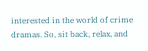interested in the world of crime dramas. So, sit back, relax, and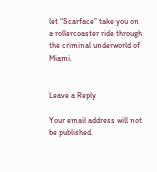let “Scarface” take you on a rollercoaster ride through the criminal underworld of Miami.


Leave a Reply

Your email address will not be published.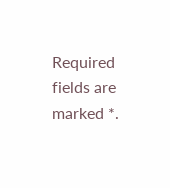Required fields are marked *.